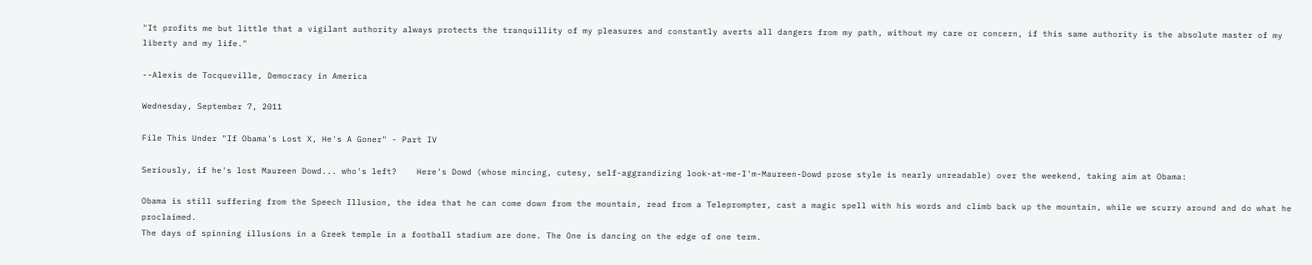"It profits me but little that a vigilant authority always protects the tranquillity of my pleasures and constantly averts all dangers from my path, without my care or concern, if this same authority is the absolute master of my liberty and my life."

--Alexis de Tocqueville, Democracy in America

Wednesday, September 7, 2011

File This Under "If Obama's Lost X, He's A Goner" - Part IV

Seriously, if he's lost Maureen Dowd... who's left?    Here's Dowd (whose mincing, cutesy, self-aggrandizing look-at-me-I'm-Maureen-Dowd prose style is nearly unreadable) over the weekend, taking aim at Obama:

Obama is still suffering from the Speech Illusion, the idea that he can come down from the mountain, read from a Teleprompter, cast a magic spell with his words and climb back up the mountain, while we scurry around and do what he proclaimed.
The days of spinning illusions in a Greek temple in a football stadium are done. The One is dancing on the edge of one term.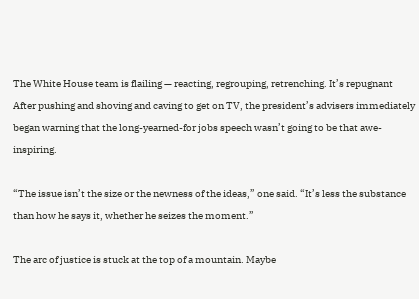The White House team is flailing — reacting, regrouping, retrenching. It’s repugnant
After pushing and shoving and caving to get on TV, the president’s advisers immediately began warning that the long-yearned-for jobs speech wasn’t going to be that awe-inspiring.

“The issue isn’t the size or the newness of the ideas,” one said. “It’s less the substance than how he says it, whether he seizes the moment.”

The arc of justice is stuck at the top of a mountain. Maybe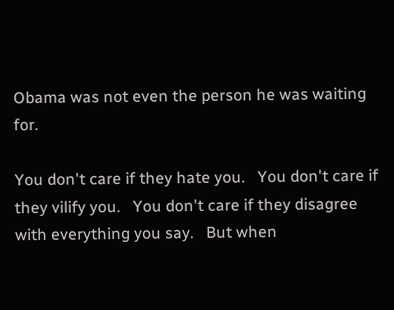Obama was not even the person he was waiting for.

You don't care if they hate you.   You don't care if they vilify you.   You don't care if they disagree with everything you say.   But when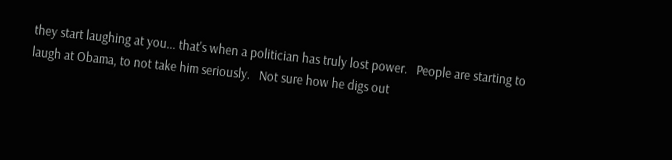they start laughing at you... that's when a politician has truly lost power.   People are starting to laugh at Obama, to not take him seriously.   Not sure how he digs out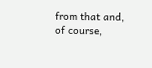from that and, of course,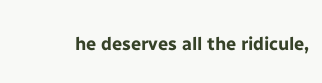he deserves all the ridicule,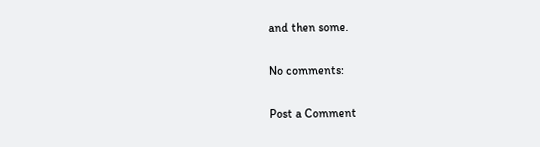and then some.

No comments:

Post a Comment